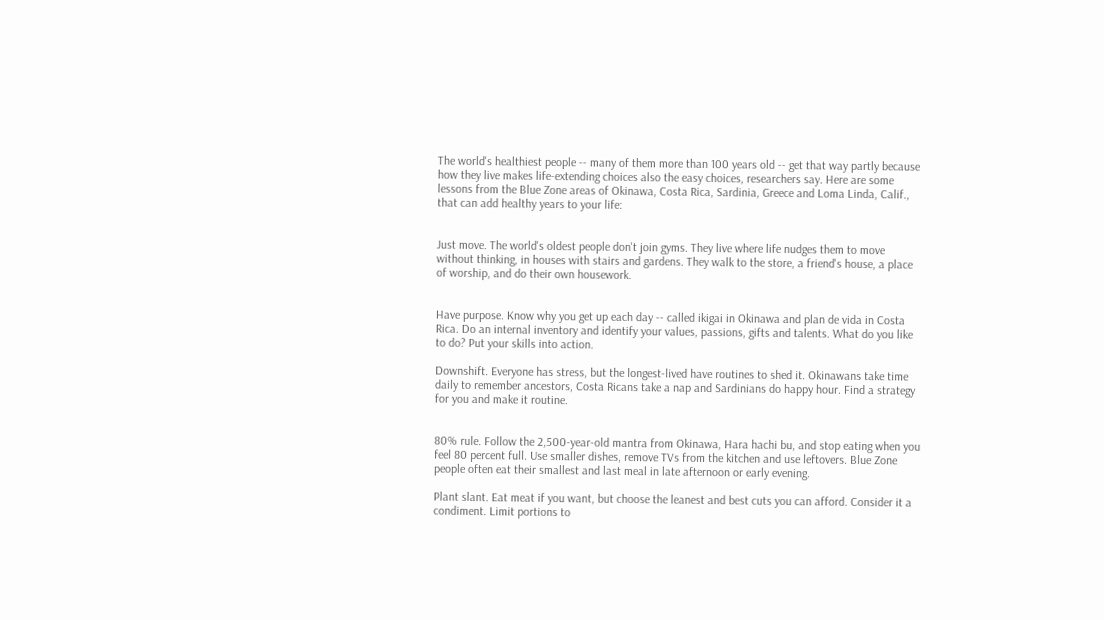The world's healthiest people -- many of them more than 100 years old -- get that way partly because how they live makes life-extending choices also the easy choices, researchers say. Here are some lessons from the Blue Zone areas of Okinawa, Costa Rica, Sardinia, Greece and Loma Linda, Calif., that can add healthy years to your life:


Just move. The world's oldest people don't join gyms. They live where life nudges them to move without thinking, in houses with stairs and gardens. They walk to the store, a friend's house, a place of worship, and do their own housework.


Have purpose. Know why you get up each day -- called ikigai in Okinawa and plan de vida in Costa Rica. Do an internal inventory and identify your values, passions, gifts and talents. What do you like to do? Put your skills into action.

Downshift. Everyone has stress, but the longest-lived have routines to shed it. Okinawans take time daily to remember ancestors, Costa Ricans take a nap and Sardinians do happy hour. Find a strategy for you and make it routine.


80% rule. Follow the 2,500-year-old mantra from Okinawa, Hara hachi bu, and stop eating when you feel 80 percent full. Use smaller dishes, remove TVs from the kitchen and use leftovers. Blue Zone people often eat their smallest and last meal in late afternoon or early evening.

Plant slant. Eat meat if you want, but choose the leanest and best cuts you can afford. Consider it a condiment. Limit portions to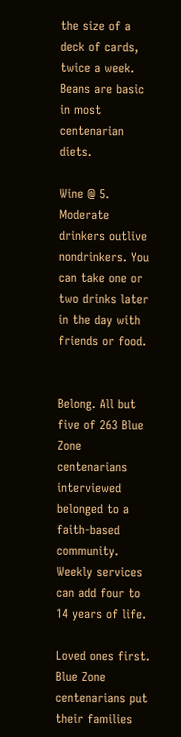the size of a deck of cards, twice a week. Beans are basic in most centenarian diets.

Wine @ 5. Moderate drinkers outlive nondrinkers. You can take one or two drinks later in the day with friends or food.


Belong. All but five of 263 Blue Zone centenarians interviewed belonged to a faith-based community. Weekly services can add four to 14 years of life.

Loved ones first. Blue Zone centenarians put their families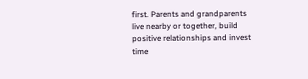first. Parents and grandparents live nearby or together, build positive relationships and invest time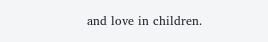and love in children.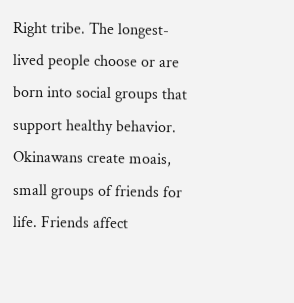Right tribe. The longest-lived people choose or are born into social groups that support healthy behavior. Okinawans create moais, small groups of friends for life. Friends affect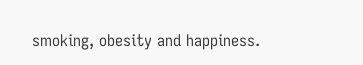smoking, obesity and happiness.